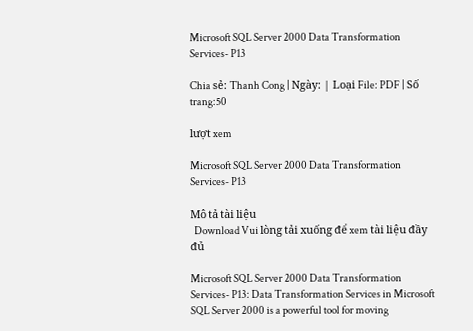Microsoft SQL Server 2000 Data Transformation Services- P13

Chia sẻ: Thanh Cong | Ngày: | Loại File: PDF | Số trang:50

lượt xem

Microsoft SQL Server 2000 Data Transformation Services- P13

Mô tả tài liệu
  Download Vui lòng tải xuống để xem tài liệu đầy đủ

Microsoft SQL Server 2000 Data Transformation Services- P13: Data Transformation Services in Microsoft SQL Server 2000 is a powerful tool for moving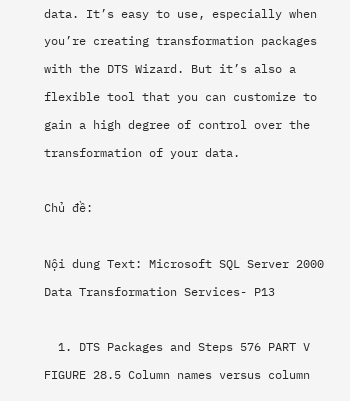data. It’s easy to use, especially when you’re creating transformation packages with the DTS Wizard. But it’s also a flexible tool that you can customize to gain a high degree of control over the transformation of your data.

Chủ đề:

Nội dung Text: Microsoft SQL Server 2000 Data Transformation Services- P13

  1. DTS Packages and Steps 576 PART V FIGURE 28.5 Column names versus column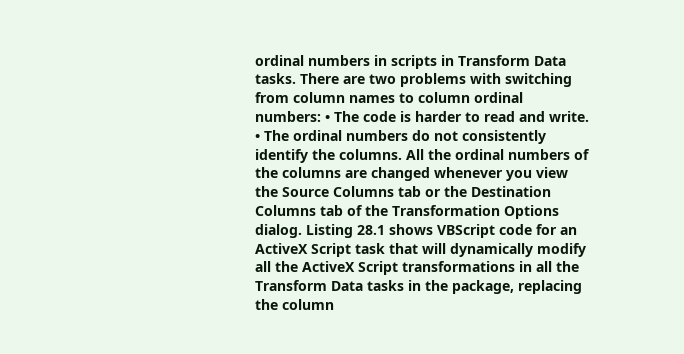ordinal numbers in scripts in Transform Data tasks. There are two problems with switching from column names to column ordinal numbers: • The code is harder to read and write. • The ordinal numbers do not consistently identify the columns. All the ordinal numbers of the columns are changed whenever you view the Source Columns tab or the Destination Columns tab of the Transformation Options dialog. Listing 28.1 shows VBScript code for an ActiveX Script task that will dynamically modify all the ActiveX Script transformations in all the Transform Data tasks in the package, replacing the column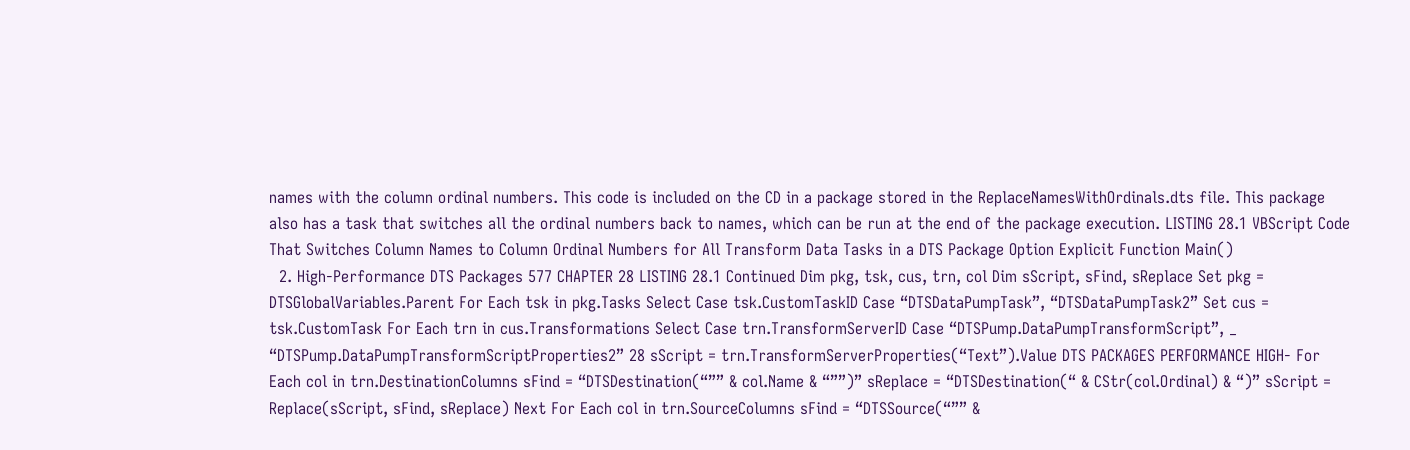names with the column ordinal numbers. This code is included on the CD in a package stored in the ReplaceNamesWithOrdinals.dts file. This package also has a task that switches all the ordinal numbers back to names, which can be run at the end of the package execution. LISTING 28.1 VBScript Code That Switches Column Names to Column Ordinal Numbers for All Transform Data Tasks in a DTS Package Option Explicit Function Main()
  2. High-Performance DTS Packages 577 CHAPTER 28 LISTING 28.1 Continued Dim pkg, tsk, cus, trn, col Dim sScript, sFind, sReplace Set pkg = DTSGlobalVariables.Parent For Each tsk in pkg.Tasks Select Case tsk.CustomTaskID Case “DTSDataPumpTask”, “DTSDataPumpTask2” Set cus = tsk.CustomTask For Each trn in cus.Transformations Select Case trn.TransformServerID Case “DTSPump.DataPumpTransformScript”, _ “DTSPump.DataPumpTransformScriptProperties2” 28 sScript = trn.TransformServerProperties(“Text”).Value DTS PACKAGES PERFORMANCE HIGH- For Each col in trn.DestinationColumns sFind = “DTSDestination(“”” & col.Name & “””)” sReplace = “DTSDestination(“ & CStr(col.Ordinal) & “)” sScript = Replace(sScript, sFind, sReplace) Next For Each col in trn.SourceColumns sFind = “DTSSource(“”” &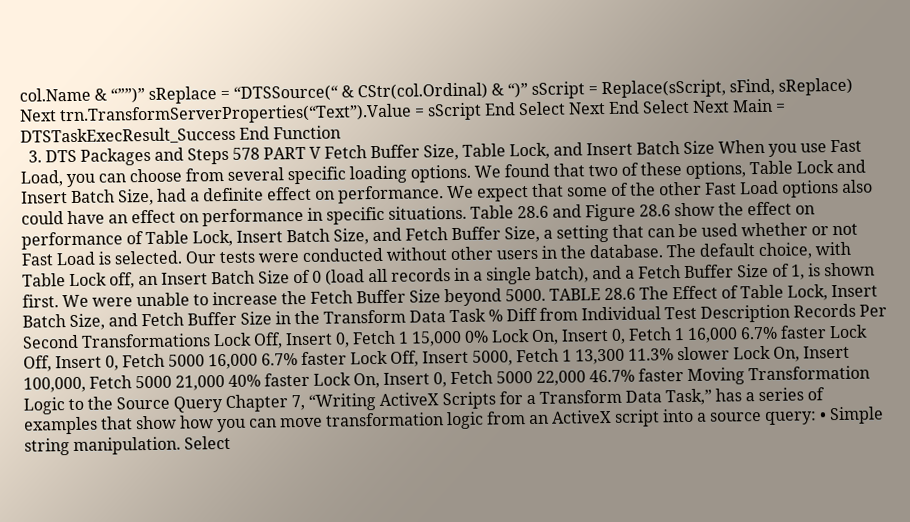col.Name & “””)” sReplace = “DTSSource(“ & CStr(col.Ordinal) & “)” sScript = Replace(sScript, sFind, sReplace) Next trn.TransformServerProperties(“Text”).Value = sScript End Select Next End Select Next Main = DTSTaskExecResult_Success End Function
  3. DTS Packages and Steps 578 PART V Fetch Buffer Size, Table Lock, and Insert Batch Size When you use Fast Load, you can choose from several specific loading options. We found that two of these options, Table Lock and Insert Batch Size, had a definite effect on performance. We expect that some of the other Fast Load options also could have an effect on performance in specific situations. Table 28.6 and Figure 28.6 show the effect on performance of Table Lock, Insert Batch Size, and Fetch Buffer Size, a setting that can be used whether or not Fast Load is selected. Our tests were conducted without other users in the database. The default choice, with Table Lock off, an Insert Batch Size of 0 (load all records in a single batch), and a Fetch Buffer Size of 1, is shown first. We were unable to increase the Fetch Buffer Size beyond 5000. TABLE 28.6 The Effect of Table Lock, Insert Batch Size, and Fetch Buffer Size in the Transform Data Task % Diff from Individual Test Description Records Per Second Transformations Lock Off, Insert 0, Fetch 1 15,000 0% Lock On, Insert 0, Fetch 1 16,000 6.7% faster Lock Off, Insert 0, Fetch 5000 16,000 6.7% faster Lock Off, Insert 5000, Fetch 1 13,300 11.3% slower Lock On, Insert 100,000, Fetch 5000 21,000 40% faster Lock On, Insert 0, Fetch 5000 22,000 46.7% faster Moving Transformation Logic to the Source Query Chapter 7, “Writing ActiveX Scripts for a Transform Data Task,” has a series of examples that show how you can move transformation logic from an ActiveX script into a source query: • Simple string manipulation. Select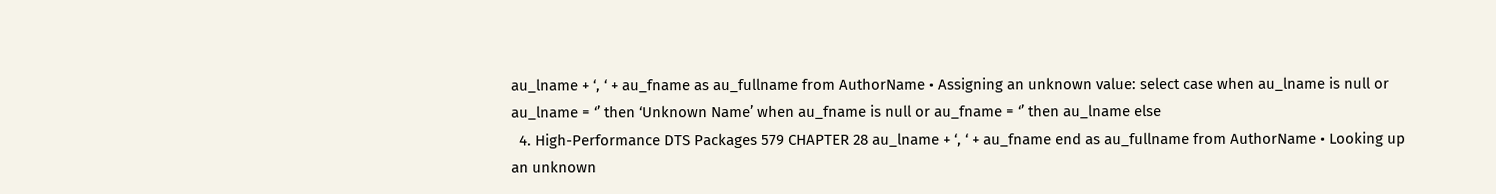au_lname + ‘, ‘ + au_fname as au_fullname from AuthorName • Assigning an unknown value: select case when au_lname is null or au_lname = ‘’ then ‘Unknown Name’ when au_fname is null or au_fname = ‘’ then au_lname else
  4. High-Performance DTS Packages 579 CHAPTER 28 au_lname + ‘, ‘ + au_fname end as au_fullname from AuthorName • Looking up an unknown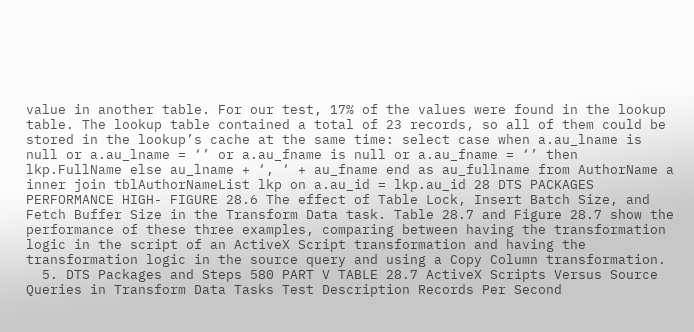value in another table. For our test, 17% of the values were found in the lookup table. The lookup table contained a total of 23 records, so all of them could be stored in the lookup’s cache at the same time: select case when a.au_lname is null or a.au_lname = ‘’ or a.au_fname is null or a.au_fname = ‘’ then lkp.FullName else au_lname + ‘, ‘ + au_fname end as au_fullname from AuthorName a inner join tblAuthorNameList lkp on a.au_id = lkp.au_id 28 DTS PACKAGES PERFORMANCE HIGH- FIGURE 28.6 The effect of Table Lock, Insert Batch Size, and Fetch Buffer Size in the Transform Data task. Table 28.7 and Figure 28.7 show the performance of these three examples, comparing between having the transformation logic in the script of an ActiveX Script transformation and having the transformation logic in the source query and using a Copy Column transformation.
  5. DTS Packages and Steps 580 PART V TABLE 28.7 ActiveX Scripts Versus Source Queries in Transform Data Tasks Test Description Records Per Second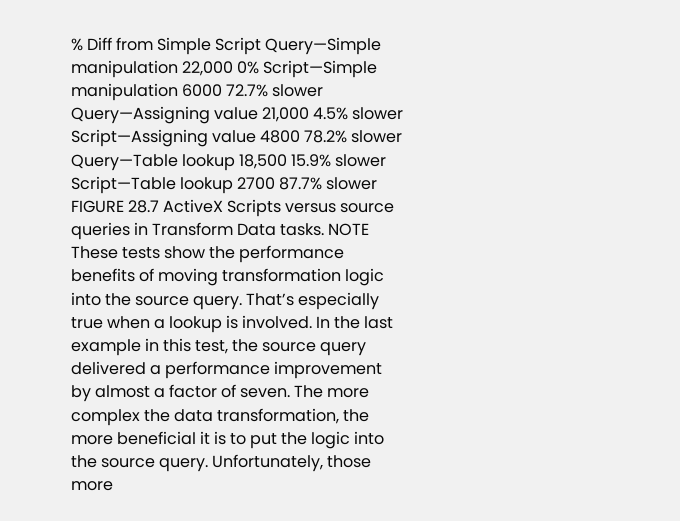% Diff from Simple Script Query—Simple manipulation 22,000 0% Script—Simple manipulation 6000 72.7% slower Query—Assigning value 21,000 4.5% slower Script—Assigning value 4800 78.2% slower Query—Table lookup 18,500 15.9% slower Script—Table lookup 2700 87.7% slower FIGURE 28.7 ActiveX Scripts versus source queries in Transform Data tasks. NOTE These tests show the performance benefits of moving transformation logic into the source query. That’s especially true when a lookup is involved. In the last example in this test, the source query delivered a performance improvement by almost a factor of seven. The more complex the data transformation, the more beneficial it is to put the logic into the source query. Unfortunately, those more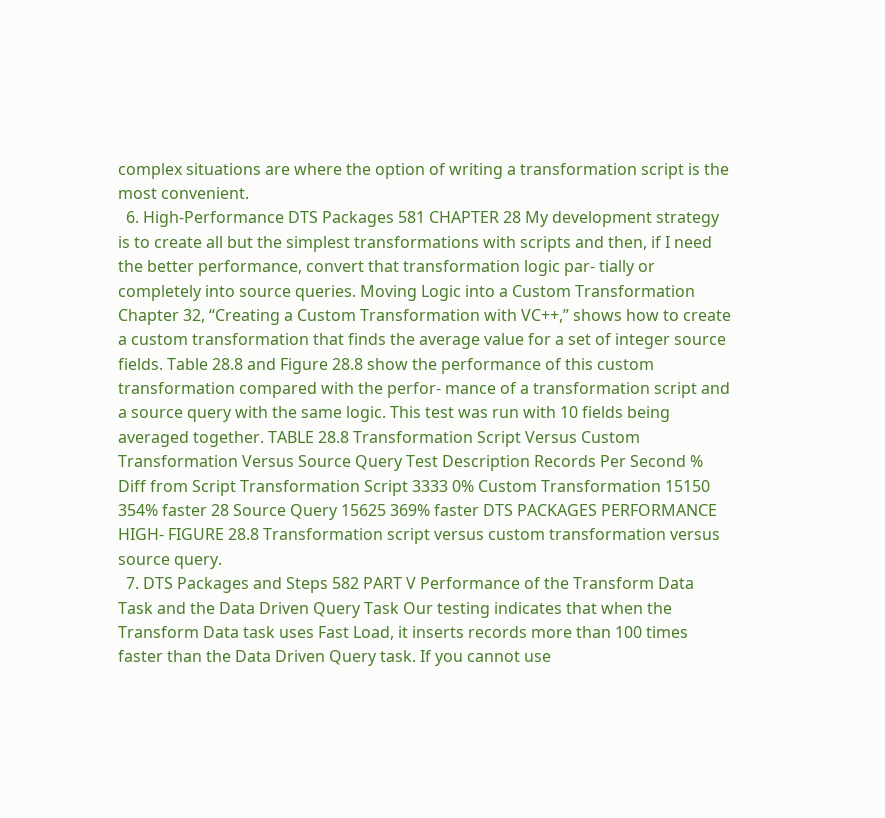complex situations are where the option of writing a transformation script is the most convenient.
  6. High-Performance DTS Packages 581 CHAPTER 28 My development strategy is to create all but the simplest transformations with scripts and then, if I need the better performance, convert that transformation logic par- tially or completely into source queries. Moving Logic into a Custom Transformation Chapter 32, “Creating a Custom Transformation with VC++,” shows how to create a custom transformation that finds the average value for a set of integer source fields. Table 28.8 and Figure 28.8 show the performance of this custom transformation compared with the perfor- mance of a transformation script and a source query with the same logic. This test was run with 10 fields being averaged together. TABLE 28.8 Transformation Script Versus Custom Transformation Versus Source Query Test Description Records Per Second % Diff from Script Transformation Script 3333 0% Custom Transformation 15150 354% faster 28 Source Query 15625 369% faster DTS PACKAGES PERFORMANCE HIGH- FIGURE 28.8 Transformation script versus custom transformation versus source query.
  7. DTS Packages and Steps 582 PART V Performance of the Transform Data Task and the Data Driven Query Task Our testing indicates that when the Transform Data task uses Fast Load, it inserts records more than 100 times faster than the Data Driven Query task. If you cannot use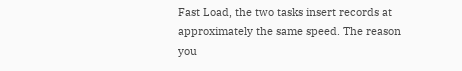Fast Load, the two tasks insert records at approximately the same speed. The reason you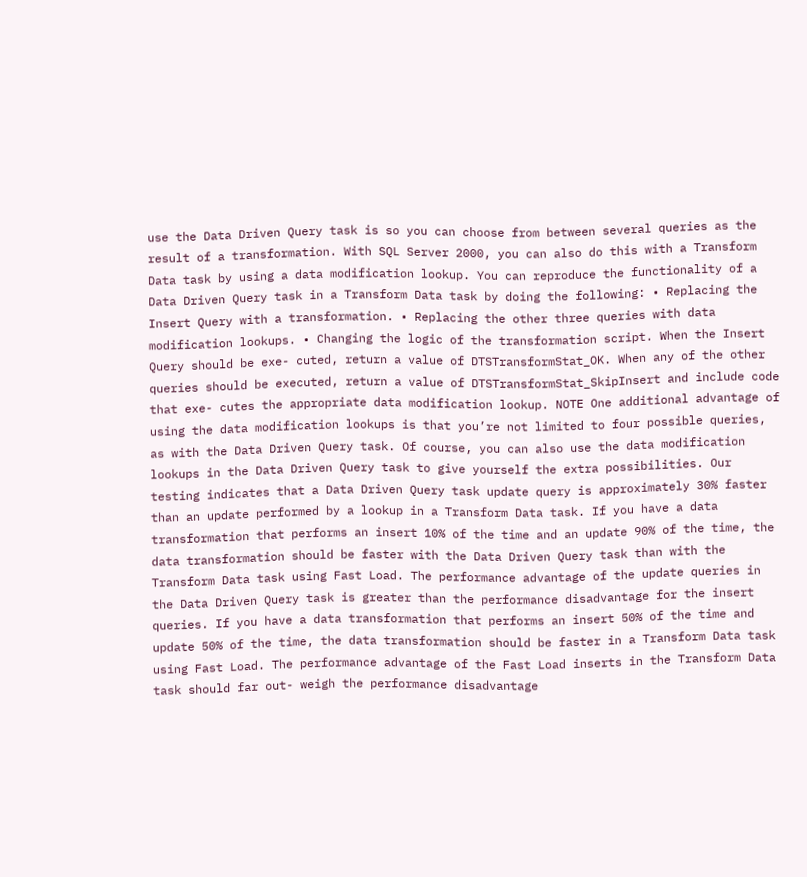use the Data Driven Query task is so you can choose from between several queries as the result of a transformation. With SQL Server 2000, you can also do this with a Transform Data task by using a data modification lookup. You can reproduce the functionality of a Data Driven Query task in a Transform Data task by doing the following: • Replacing the Insert Query with a transformation. • Replacing the other three queries with data modification lookups. • Changing the logic of the transformation script. When the Insert Query should be exe- cuted, return a value of DTSTransformStat_OK. When any of the other queries should be executed, return a value of DTSTransformStat_SkipInsert and include code that exe- cutes the appropriate data modification lookup. NOTE One additional advantage of using the data modification lookups is that you’re not limited to four possible queries, as with the Data Driven Query task. Of course, you can also use the data modification lookups in the Data Driven Query task to give yourself the extra possibilities. Our testing indicates that a Data Driven Query task update query is approximately 30% faster than an update performed by a lookup in a Transform Data task. If you have a data transformation that performs an insert 10% of the time and an update 90% of the time, the data transformation should be faster with the Data Driven Query task than with the Transform Data task using Fast Load. The performance advantage of the update queries in the Data Driven Query task is greater than the performance disadvantage for the insert queries. If you have a data transformation that performs an insert 50% of the time and update 50% of the time, the data transformation should be faster in a Transform Data task using Fast Load. The performance advantage of the Fast Load inserts in the Transform Data task should far out- weigh the performance disadvantage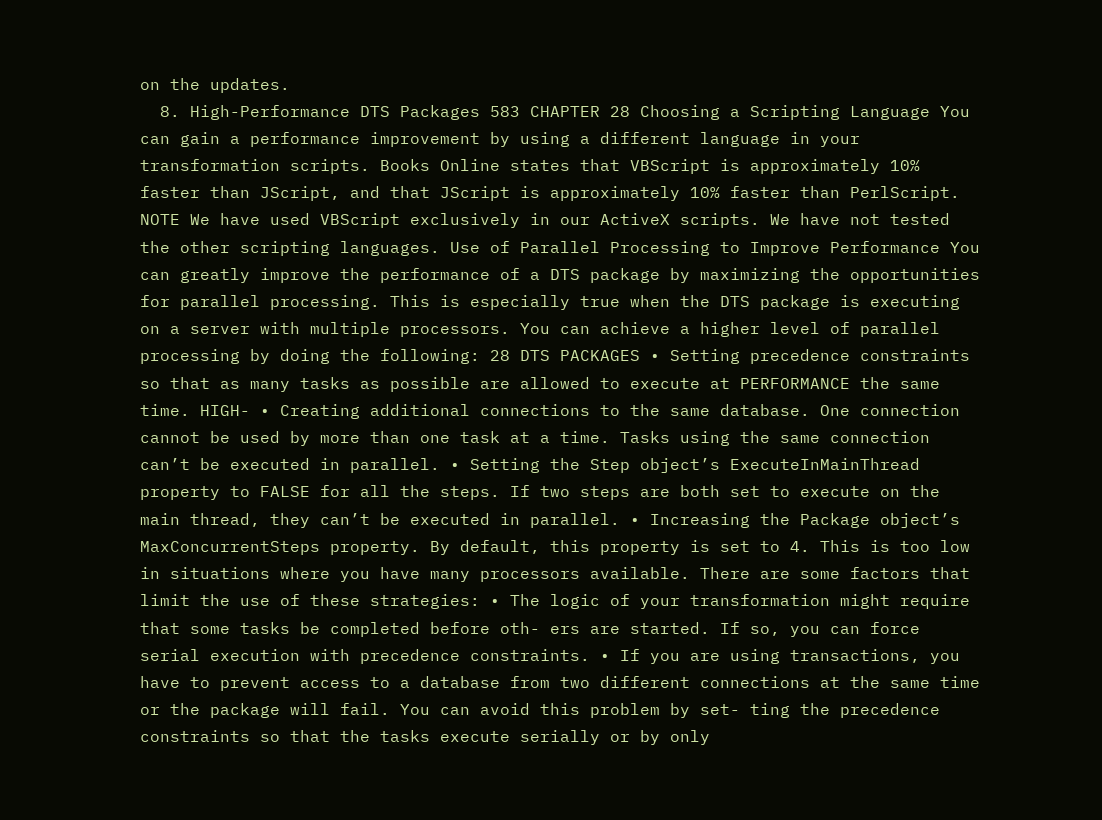on the updates.
  8. High-Performance DTS Packages 583 CHAPTER 28 Choosing a Scripting Language You can gain a performance improvement by using a different language in your transformation scripts. Books Online states that VBScript is approximately 10% faster than JScript, and that JScript is approximately 10% faster than PerlScript. NOTE We have used VBScript exclusively in our ActiveX scripts. We have not tested the other scripting languages. Use of Parallel Processing to Improve Performance You can greatly improve the performance of a DTS package by maximizing the opportunities for parallel processing. This is especially true when the DTS package is executing on a server with multiple processors. You can achieve a higher level of parallel processing by doing the following: 28 DTS PACKAGES • Setting precedence constraints so that as many tasks as possible are allowed to execute at PERFORMANCE the same time. HIGH- • Creating additional connections to the same database. One connection cannot be used by more than one task at a time. Tasks using the same connection can’t be executed in parallel. • Setting the Step object’s ExecuteInMainThread property to FALSE for all the steps. If two steps are both set to execute on the main thread, they can’t be executed in parallel. • Increasing the Package object’s MaxConcurrentSteps property. By default, this property is set to 4. This is too low in situations where you have many processors available. There are some factors that limit the use of these strategies: • The logic of your transformation might require that some tasks be completed before oth- ers are started. If so, you can force serial execution with precedence constraints. • If you are using transactions, you have to prevent access to a database from two different connections at the same time or the package will fail. You can avoid this problem by set- ting the precedence constraints so that the tasks execute serially or by only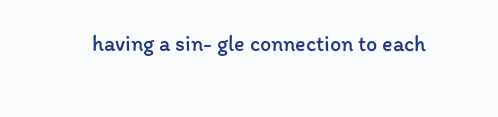having a sin- gle connection to each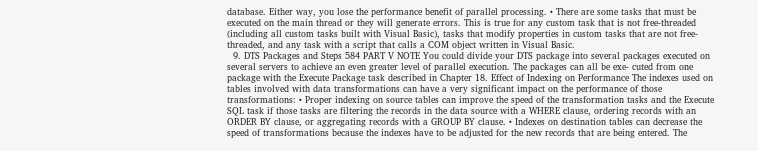database. Either way, you lose the performance benefit of parallel processing. • There are some tasks that must be executed on the main thread or they will generate errors. This is true for any custom task that is not free-threaded (including all custom tasks built with Visual Basic), tasks that modify properties in custom tasks that are not free-threaded, and any task with a script that calls a COM object written in Visual Basic.
  9. DTS Packages and Steps 584 PART V NOTE You could divide your DTS package into several packages executed on several servers to achieve an even greater level of parallel execution. The packages can all be exe- cuted from one package with the Execute Package task described in Chapter 18. Effect of Indexing on Performance The indexes used on tables involved with data transformations can have a very significant impact on the performance of those transformations: • Proper indexing on source tables can improve the speed of the transformation tasks and the Execute SQL task if those tasks are filtering the records in the data source with a WHERE clause, ordering records with an ORDER BY clause, or aggregating records with a GROUP BY clause. • Indexes on destination tables can decrease the speed of transformations because the indexes have to be adjusted for the new records that are being entered. The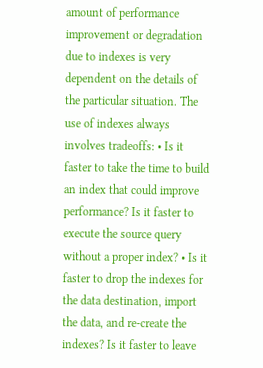amount of performance improvement or degradation due to indexes is very dependent on the details of the particular situation. The use of indexes always involves tradeoffs: • Is it faster to take the time to build an index that could improve performance? Is it faster to execute the source query without a proper index? • Is it faster to drop the indexes for the data destination, import the data, and re-create the indexes? Is it faster to leave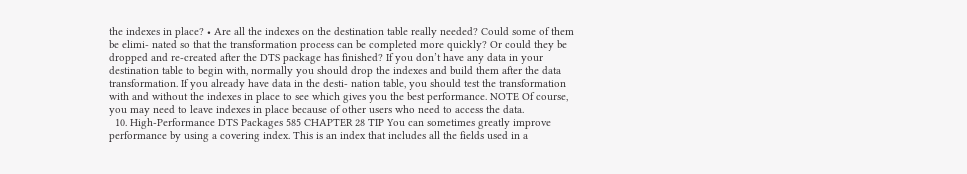the indexes in place? • Are all the indexes on the destination table really needed? Could some of them be elimi- nated so that the transformation process can be completed more quickly? Or could they be dropped and re-created after the DTS package has finished? If you don’t have any data in your destination table to begin with, normally you should drop the indexes and build them after the data transformation. If you already have data in the desti- nation table, you should test the transformation with and without the indexes in place to see which gives you the best performance. NOTE Of course, you may need to leave indexes in place because of other users who need to access the data.
  10. High-Performance DTS Packages 585 CHAPTER 28 TIP You can sometimes greatly improve performance by using a covering index. This is an index that includes all the fields used in a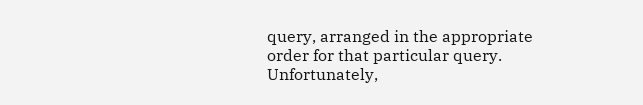query, arranged in the appropriate order for that particular query. Unfortunately,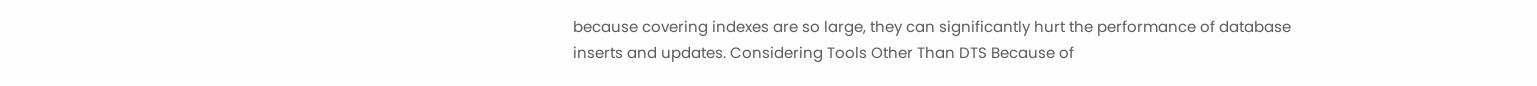because covering indexes are so large, they can significantly hurt the performance of database inserts and updates. Considering Tools Other Than DTS Because of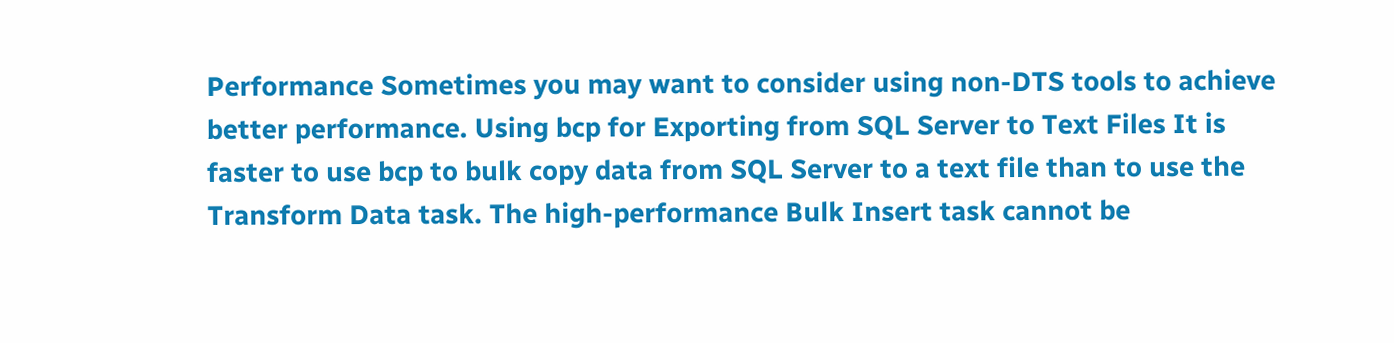Performance Sometimes you may want to consider using non-DTS tools to achieve better performance. Using bcp for Exporting from SQL Server to Text Files It is faster to use bcp to bulk copy data from SQL Server to a text file than to use the Transform Data task. The high-performance Bulk Insert task cannot be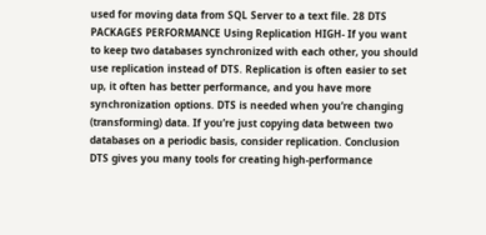used for moving data from SQL Server to a text file. 28 DTS PACKAGES PERFORMANCE Using Replication HIGH- If you want to keep two databases synchronized with each other, you should use replication instead of DTS. Replication is often easier to set up, it often has better performance, and you have more synchronization options. DTS is needed when you’re changing (transforming) data. If you’re just copying data between two databases on a periodic basis, consider replication. Conclusion DTS gives you many tools for creating high-performance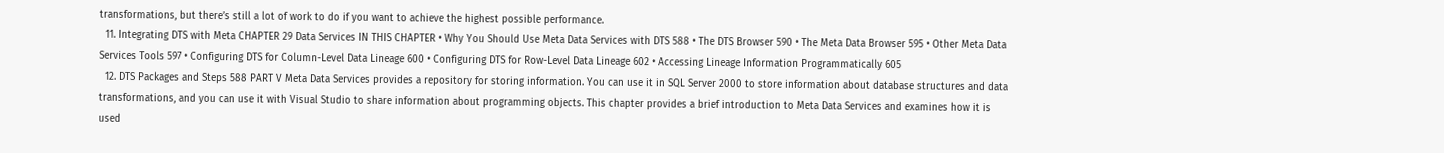transformations, but there’s still a lot of work to do if you want to achieve the highest possible performance.
  11. Integrating DTS with Meta CHAPTER 29 Data Services IN THIS CHAPTER • Why You Should Use Meta Data Services with DTS 588 • The DTS Browser 590 • The Meta Data Browser 595 • Other Meta Data Services Tools 597 • Configuring DTS for Column-Level Data Lineage 600 • Configuring DTS for Row-Level Data Lineage 602 • Accessing Lineage Information Programmatically 605
  12. DTS Packages and Steps 588 PART V Meta Data Services provides a repository for storing information. You can use it in SQL Server 2000 to store information about database structures and data transformations, and you can use it with Visual Studio to share information about programming objects. This chapter provides a brief introduction to Meta Data Services and examines how it is used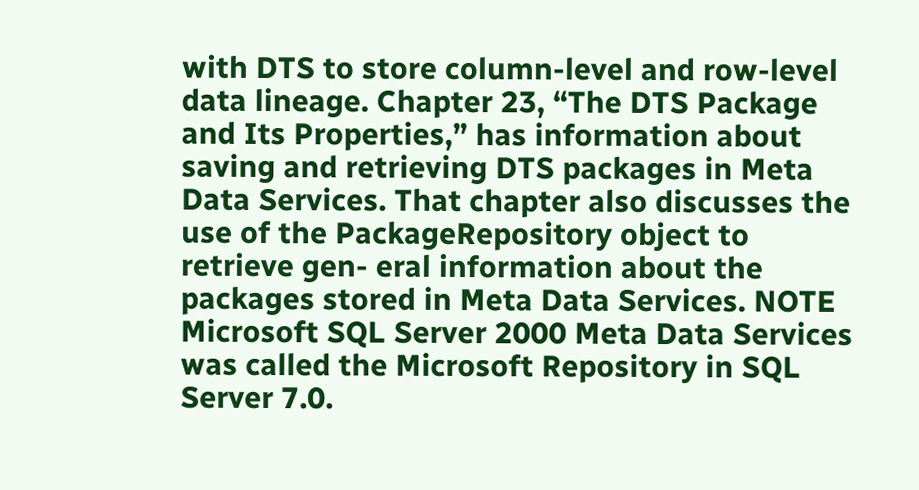with DTS to store column-level and row-level data lineage. Chapter 23, “The DTS Package and Its Properties,” has information about saving and retrieving DTS packages in Meta Data Services. That chapter also discusses the use of the PackageRepository object to retrieve gen- eral information about the packages stored in Meta Data Services. NOTE Microsoft SQL Server 2000 Meta Data Services was called the Microsoft Repository in SQL Server 7.0.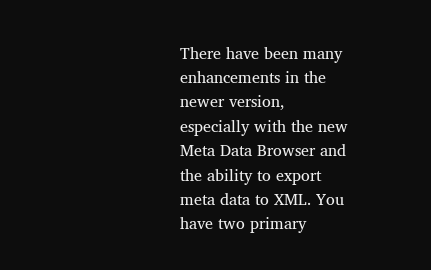There have been many enhancements in the newer version, especially with the new Meta Data Browser and the ability to export meta data to XML. You have two primary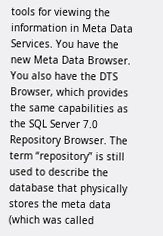tools for viewing the information in Meta Data Services. You have the new Meta Data Browser. You also have the DTS Browser, which provides the same capabilities as the SQL Server 7.0 Repository Browser. The term “repository” is still used to describe the database that physically stores the meta data (which was called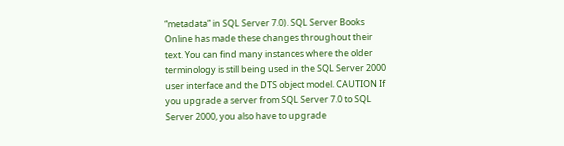“metadata” in SQL Server 7.0). SQL Server Books Online has made these changes throughout their text. You can find many instances where the older terminology is still being used in the SQL Server 2000 user interface and the DTS object model. CAUTION If you upgrade a server from SQL Server 7.0 to SQL Server 2000, you also have to upgrade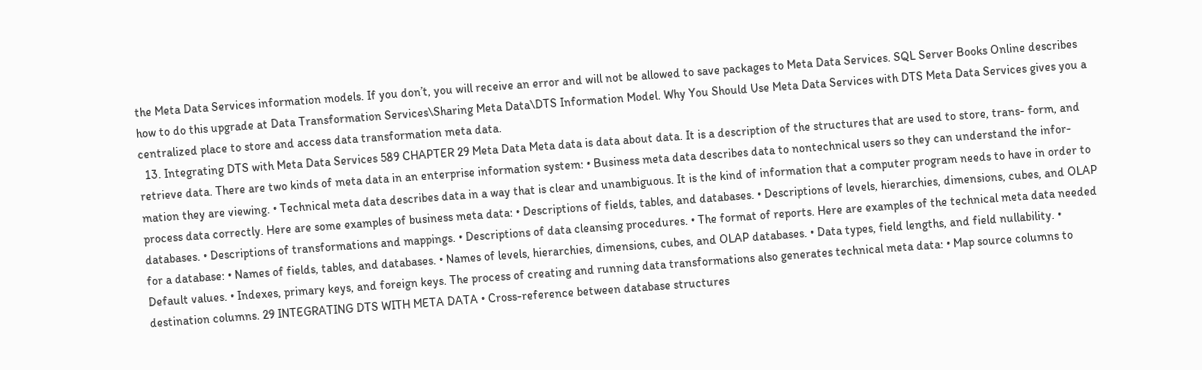the Meta Data Services information models. If you don’t, you will receive an error and will not be allowed to save packages to Meta Data Services. SQL Server Books Online describes how to do this upgrade at Data Transformation Services\Sharing Meta Data\DTS Information Model. Why You Should Use Meta Data Services with DTS Meta Data Services gives you a centralized place to store and access data transformation meta data.
  13. Integrating DTS with Meta Data Services 589 CHAPTER 29 Meta Data Meta data is data about data. It is a description of the structures that are used to store, trans- form, and retrieve data. There are two kinds of meta data in an enterprise information system: • Business meta data describes data to nontechnical users so they can understand the infor- mation they are viewing. • Technical meta data describes data in a way that is clear and unambiguous. It is the kind of information that a computer program needs to have in order to process data correctly. Here are some examples of business meta data: • Descriptions of fields, tables, and databases. • Descriptions of levels, hierarchies, dimensions, cubes, and OLAP databases. • Descriptions of transformations and mappings. • Descriptions of data cleansing procedures. • The format of reports. Here are examples of the technical meta data needed for a database: • Names of fields, tables, and databases. • Names of levels, hierarchies, dimensions, cubes, and OLAP databases. • Data types, field lengths, and field nullability. • Default values. • Indexes, primary keys, and foreign keys. The process of creating and running data transformations also generates technical meta data: • Map source columns to destination columns. 29 INTEGRATING DTS WITH META DATA • Cross-reference between database structures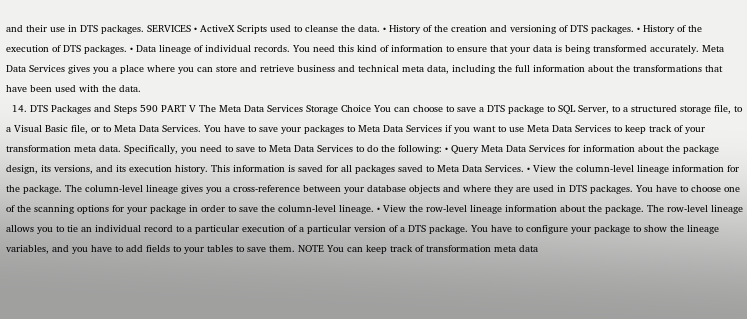and their use in DTS packages. SERVICES • ActiveX Scripts used to cleanse the data. • History of the creation and versioning of DTS packages. • History of the execution of DTS packages. • Data lineage of individual records. You need this kind of information to ensure that your data is being transformed accurately. Meta Data Services gives you a place where you can store and retrieve business and technical meta data, including the full information about the transformations that have been used with the data.
  14. DTS Packages and Steps 590 PART V The Meta Data Services Storage Choice You can choose to save a DTS package to SQL Server, to a structured storage file, to a Visual Basic file, or to Meta Data Services. You have to save your packages to Meta Data Services if you want to use Meta Data Services to keep track of your transformation meta data. Specifically, you need to save to Meta Data Services to do the following: • Query Meta Data Services for information about the package design, its versions, and its execution history. This information is saved for all packages saved to Meta Data Services. • View the column-level lineage information for the package. The column-level lineage gives you a cross-reference between your database objects and where they are used in DTS packages. You have to choose one of the scanning options for your package in order to save the column-level lineage. • View the row-level lineage information about the package. The row-level lineage allows you to tie an individual record to a particular execution of a particular version of a DTS package. You have to configure your package to show the lineage variables, and you have to add fields to your tables to save them. NOTE You can keep track of transformation meta data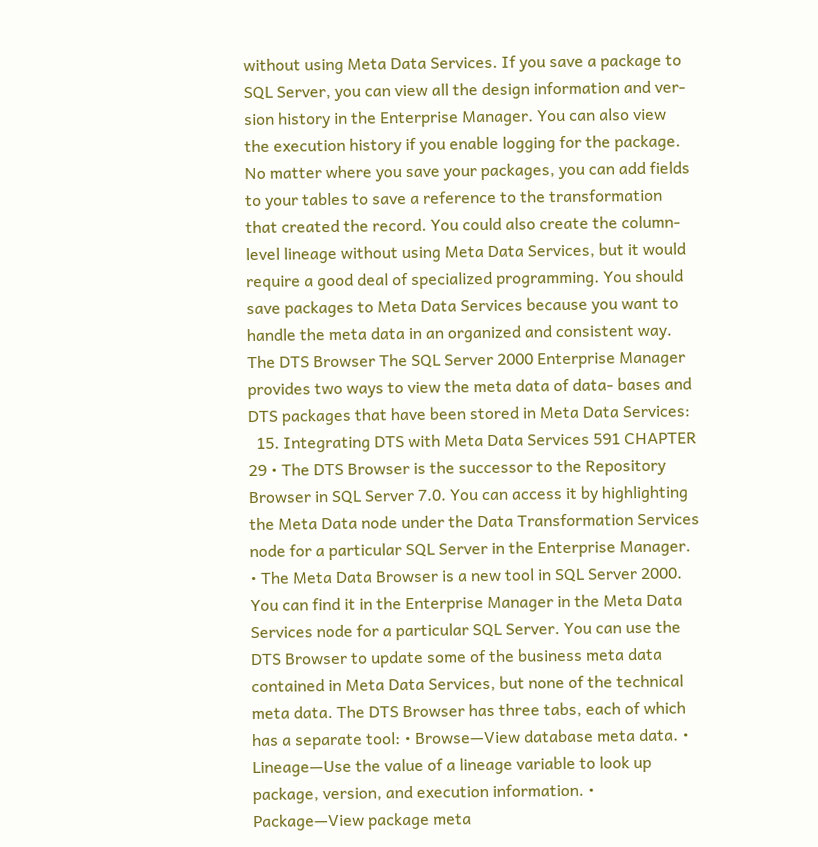without using Meta Data Services. If you save a package to SQL Server, you can view all the design information and ver- sion history in the Enterprise Manager. You can also view the execution history if you enable logging for the package. No matter where you save your packages, you can add fields to your tables to save a reference to the transformation that created the record. You could also create the column-level lineage without using Meta Data Services, but it would require a good deal of specialized programming. You should save packages to Meta Data Services because you want to handle the meta data in an organized and consistent way. The DTS Browser The SQL Server 2000 Enterprise Manager provides two ways to view the meta data of data- bases and DTS packages that have been stored in Meta Data Services:
  15. Integrating DTS with Meta Data Services 591 CHAPTER 29 • The DTS Browser is the successor to the Repository Browser in SQL Server 7.0. You can access it by highlighting the Meta Data node under the Data Transformation Services node for a particular SQL Server in the Enterprise Manager. • The Meta Data Browser is a new tool in SQL Server 2000. You can find it in the Enterprise Manager in the Meta Data Services node for a particular SQL Server. You can use the DTS Browser to update some of the business meta data contained in Meta Data Services, but none of the technical meta data. The DTS Browser has three tabs, each of which has a separate tool: • Browse—View database meta data. • Lineage—Use the value of a lineage variable to look up package, version, and execution information. • Package—View package meta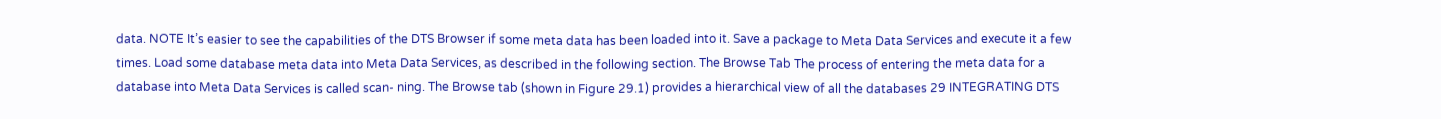data. NOTE It’s easier to see the capabilities of the DTS Browser if some meta data has been loaded into it. Save a package to Meta Data Services and execute it a few times. Load some database meta data into Meta Data Services, as described in the following section. The Browse Tab The process of entering the meta data for a database into Meta Data Services is called scan- ning. The Browse tab (shown in Figure 29.1) provides a hierarchical view of all the databases 29 INTEGRATING DTS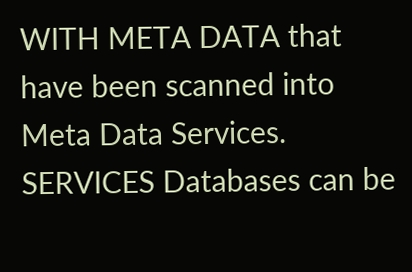WITH META DATA that have been scanned into Meta Data Services. SERVICES Databases can be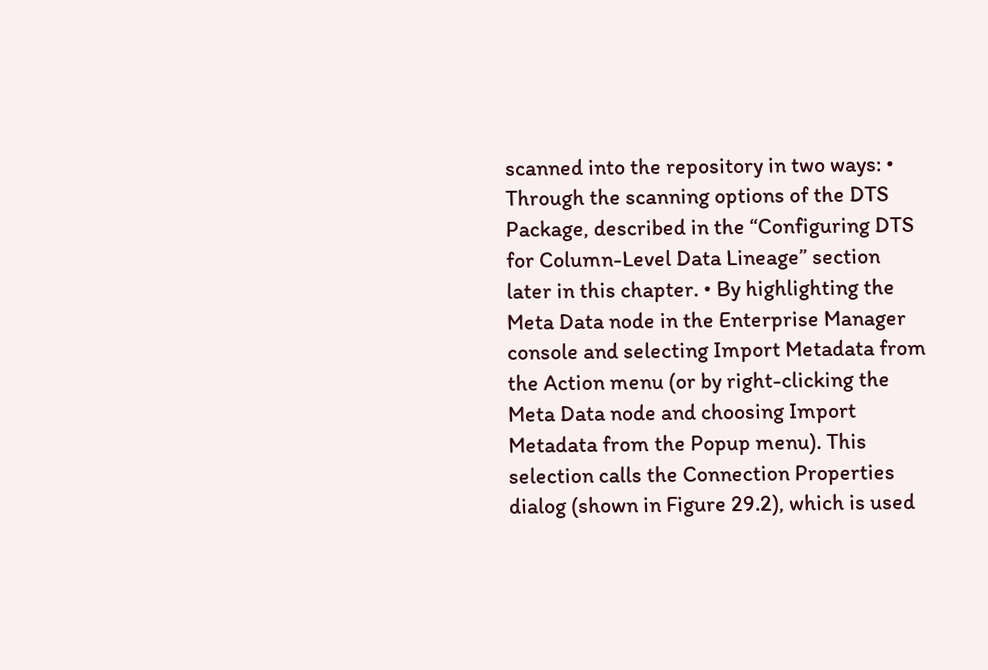scanned into the repository in two ways: • Through the scanning options of the DTS Package, described in the “Configuring DTS for Column-Level Data Lineage” section later in this chapter. • By highlighting the Meta Data node in the Enterprise Manager console and selecting Import Metadata from the Action menu (or by right-clicking the Meta Data node and choosing Import Metadata from the Popup menu). This selection calls the Connection Properties dialog (shown in Figure 29.2), which is used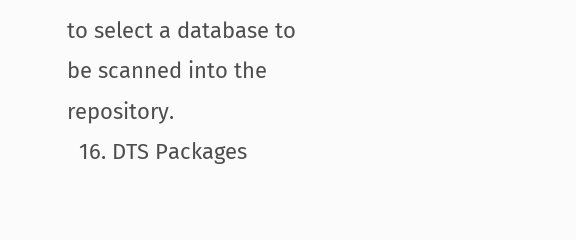to select a database to be scanned into the repository.
  16. DTS Packages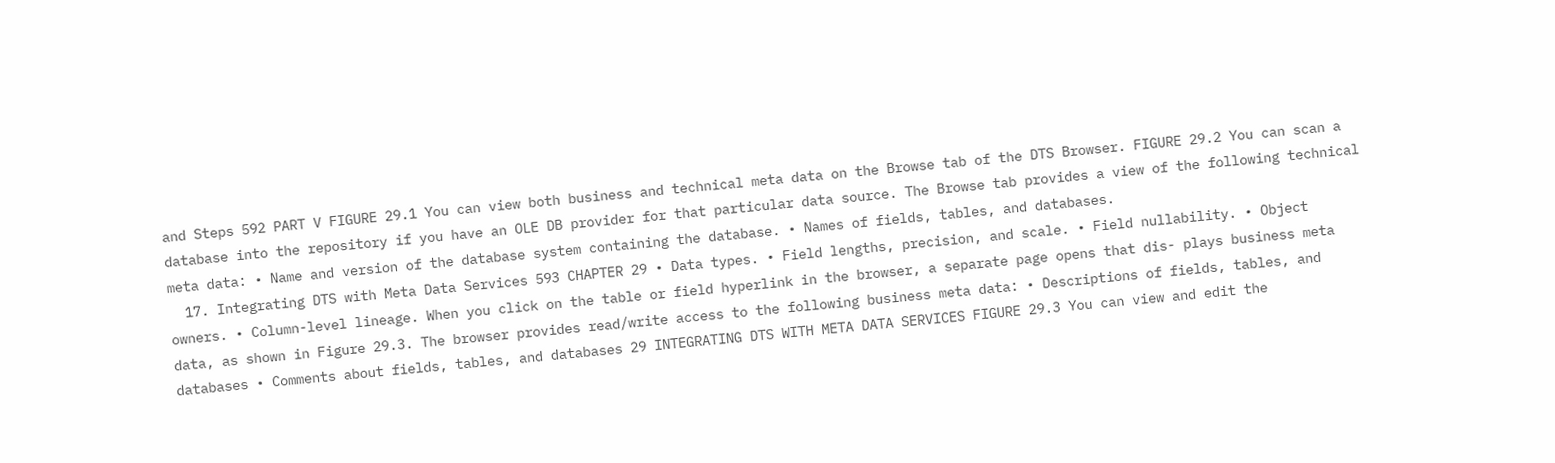and Steps 592 PART V FIGURE 29.1 You can view both business and technical meta data on the Browse tab of the DTS Browser. FIGURE 29.2 You can scan a database into the repository if you have an OLE DB provider for that particular data source. The Browse tab provides a view of the following technical meta data: • Name and version of the database system containing the database. • Names of fields, tables, and databases.
  17. Integrating DTS with Meta Data Services 593 CHAPTER 29 • Data types. • Field lengths, precision, and scale. • Field nullability. • Object owners. • Column-level lineage. When you click on the table or field hyperlink in the browser, a separate page opens that dis- plays business meta data, as shown in Figure 29.3. The browser provides read/write access to the following business meta data: • Descriptions of fields, tables, and databases • Comments about fields, tables, and databases 29 INTEGRATING DTS WITH META DATA SERVICES FIGURE 29.3 You can view and edit the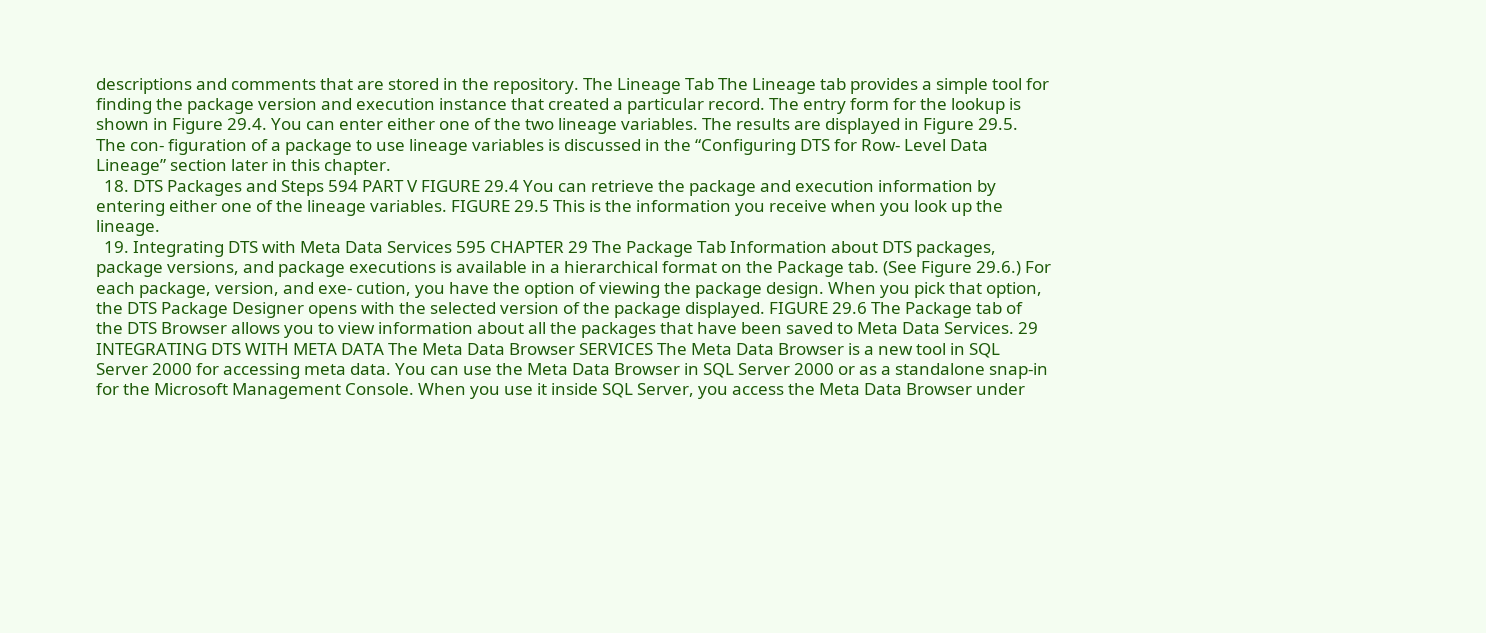descriptions and comments that are stored in the repository. The Lineage Tab The Lineage tab provides a simple tool for finding the package version and execution instance that created a particular record. The entry form for the lookup is shown in Figure 29.4. You can enter either one of the two lineage variables. The results are displayed in Figure 29.5. The con- figuration of a package to use lineage variables is discussed in the “Configuring DTS for Row- Level Data Lineage” section later in this chapter.
  18. DTS Packages and Steps 594 PART V FIGURE 29.4 You can retrieve the package and execution information by entering either one of the lineage variables. FIGURE 29.5 This is the information you receive when you look up the lineage.
  19. Integrating DTS with Meta Data Services 595 CHAPTER 29 The Package Tab Information about DTS packages, package versions, and package executions is available in a hierarchical format on the Package tab. (See Figure 29.6.) For each package, version, and exe- cution, you have the option of viewing the package design. When you pick that option, the DTS Package Designer opens with the selected version of the package displayed. FIGURE 29.6 The Package tab of the DTS Browser allows you to view information about all the packages that have been saved to Meta Data Services. 29 INTEGRATING DTS WITH META DATA The Meta Data Browser SERVICES The Meta Data Browser is a new tool in SQL Server 2000 for accessing meta data. You can use the Meta Data Browser in SQL Server 2000 or as a standalone snap-in for the Microsoft Management Console. When you use it inside SQL Server, you access the Meta Data Browser under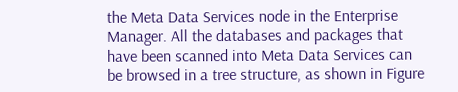the Meta Data Services node in the Enterprise Manager. All the databases and packages that have been scanned into Meta Data Services can be browsed in a tree structure, as shown in Figure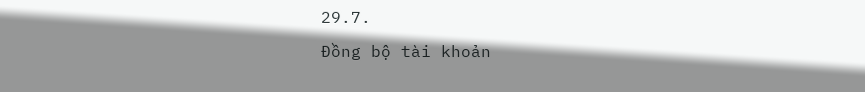29.7.
Đồng bộ tài khoản